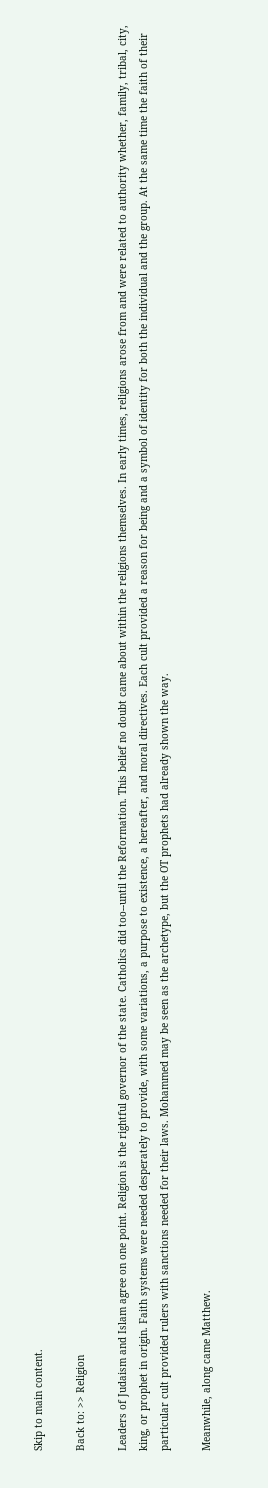Skip to main content.

Back to: >> Religion

Leaders of Judaism and Islam agree on one point. Religion is the rightful governor of the state. Catholics did too--until the Reformation. This belief no doubt came about within the religions themselves. In early times, religions arose from and were related to authority whether, family, tribal, city, king, or prophet in origin. Faith systems were needed desperately to provide, with some variations, a purpose to existence, a hereafter, and moral directives. Each cult provided a reason for being and a symbol of identity for both the individual and the group. At the same time the faith of their particular cult provided rulers with sanctions needed for their laws. Mohammed may be seen as the archetype, but the OT prophets had already shown the way.

Meanwhile, along came Matthew.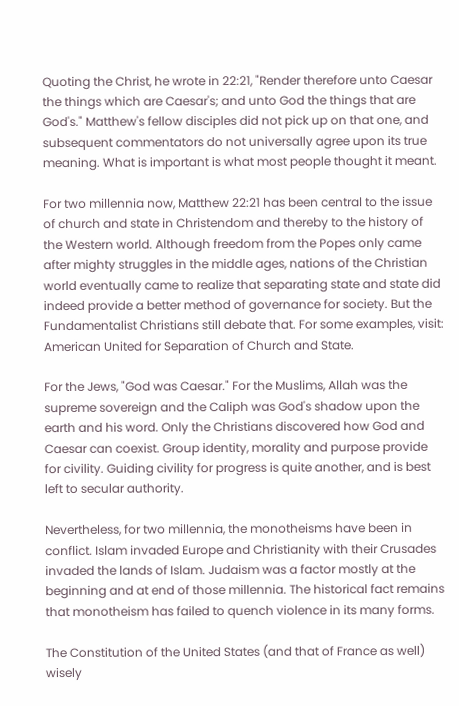Quoting the Christ, he wrote in 22:21, "Render therefore unto Caesar the things which are Caesar's; and unto God the things that are God's." Matthew's fellow disciples did not pick up on that one, and subsequent commentators do not universally agree upon its true meaning. What is important is what most people thought it meant.

For two millennia now, Matthew 22:21 has been central to the issue of church and state in Christendom and thereby to the history of the Western world. Although freedom from the Popes only came after mighty struggles in the middle ages, nations of the Christian world eventually came to realize that separating state and state did indeed provide a better method of governance for society. But the Fundamentalist Christians still debate that. For some examples, visit: American United for Separation of Church and State.

For the Jews, "God was Caesar." For the Muslims, Allah was the supreme sovereign and the Caliph was God's shadow upon the earth and his word. Only the Christians discovered how God and Caesar can coexist. Group identity, morality and purpose provide for civility. Guiding civility for progress is quite another, and is best left to secular authority.

Nevertheless, for two millennia, the monotheisms have been in conflict. Islam invaded Europe and Christianity with their Crusades invaded the lands of Islam. Judaism was a factor mostly at the beginning and at end of those millennia. The historical fact remains that monotheism has failed to quench violence in its many forms.

The Constitution of the United States (and that of France as well) wisely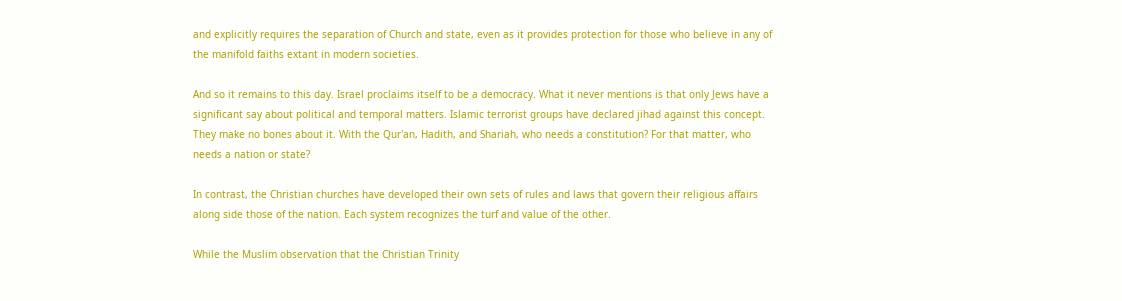and explicitly requires the separation of Church and state, even as it provides protection for those who believe in any of the manifold faiths extant in modern societies.

And so it remains to this day. Israel proclaims itself to be a democracy. What it never mentions is that only Jews have a significant say about political and temporal matters. Islamic terrorist groups have declared jihad against this concept. They make no bones about it. With the Qur'an, Hadith, and Shariah, who needs a constitution? For that matter, who needs a nation or state?

In contrast, the Christian churches have developed their own sets of rules and laws that govern their religious affairs along side those of the nation. Each system recognizes the turf and value of the other.

While the Muslim observation that the Christian Trinity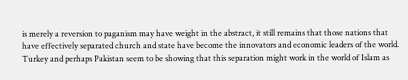is merely a reversion to paganism may have weight in the abstract, it still remains that those nations that have effectively separated church and state have become the innovators and economic leaders of the world. Turkey and perhaps Pakistan seem to be showing that this separation might work in the world of Islam as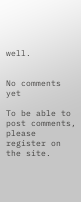well.


No comments yet

To be able to post comments, please register on the site.